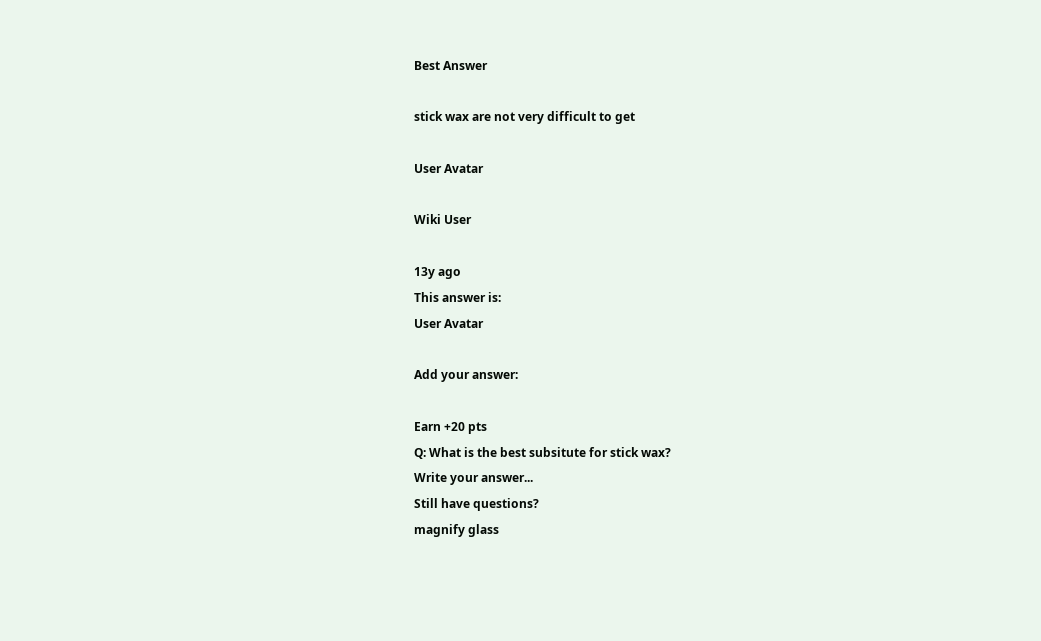Best Answer

stick wax are not very difficult to get

User Avatar

Wiki User

13y ago
This answer is:
User Avatar

Add your answer:

Earn +20 pts
Q: What is the best subsitute for stick wax?
Write your answer...
Still have questions?
magnify glass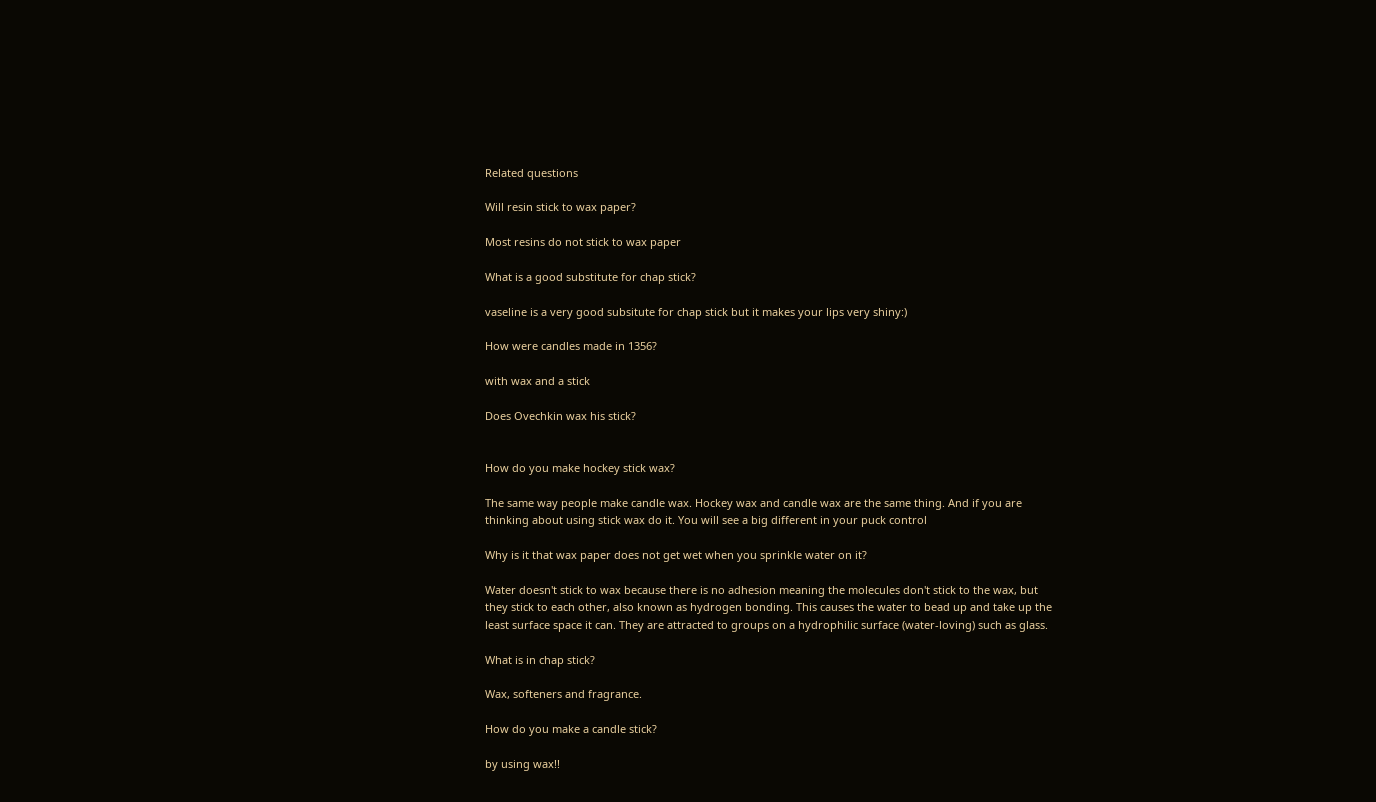Related questions

Will resin stick to wax paper?

Most resins do not stick to wax paper

What is a good substitute for chap stick?

vaseline is a very good subsitute for chap stick but it makes your lips very shiny:)

How were candles made in 1356?

with wax and a stick

Does Ovechkin wax his stick?


How do you make hockey stick wax?

The same way people make candle wax. Hockey wax and candle wax are the same thing. And if you are thinking about using stick wax do it. You will see a big different in your puck control

Why is it that wax paper does not get wet when you sprinkle water on it?

Water doesn't stick to wax because there is no adhesion meaning the molecules don't stick to the wax, but they stick to each other, also known as hydrogen bonding. This causes the water to bead up and take up the least surface space it can. They are attracted to groups on a hydrophilic surface (water-loving) such as glass.

What is in chap stick?

Wax, softeners and fragrance.

How do you make a candle stick?

by using wax!!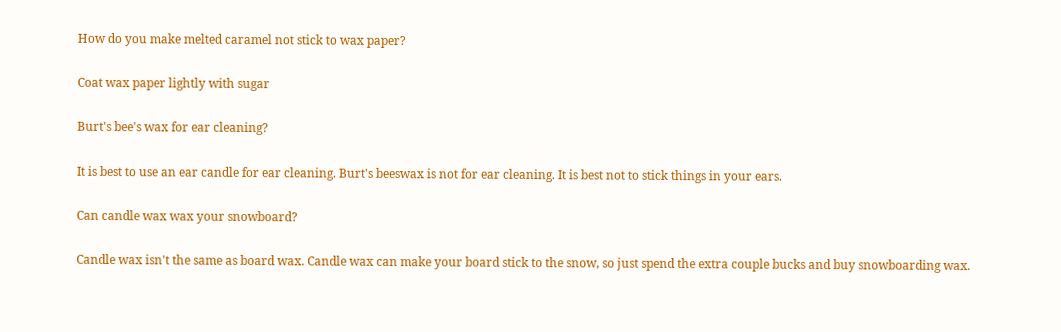How do you make melted caramel not stick to wax paper?

Coat wax paper lightly with sugar

Burt's bee's wax for ear cleaning?

It is best to use an ear candle for ear cleaning. Burt's beeswax is not for ear cleaning. It is best not to stick things in your ears.

Can candle wax wax your snowboard?

Candle wax isn't the same as board wax. Candle wax can make your board stick to the snow, so just spend the extra couple bucks and buy snowboarding wax.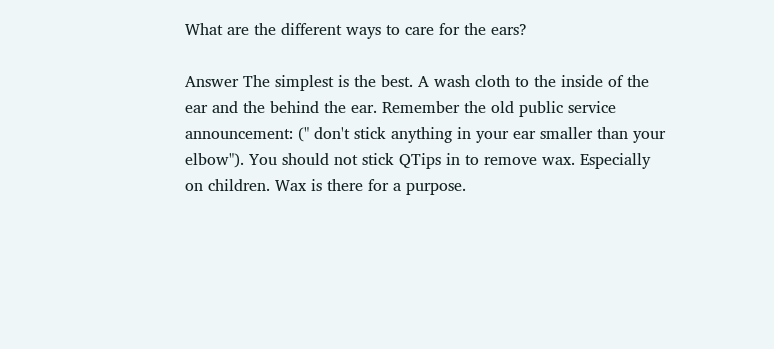What are the different ways to care for the ears?

Answer The simplest is the best. A wash cloth to the inside of the ear and the behind the ear. Remember the old public service announcement: (" don't stick anything in your ear smaller than your elbow"). You should not stick QTips in to remove wax. Especially on children. Wax is there for a purpose.